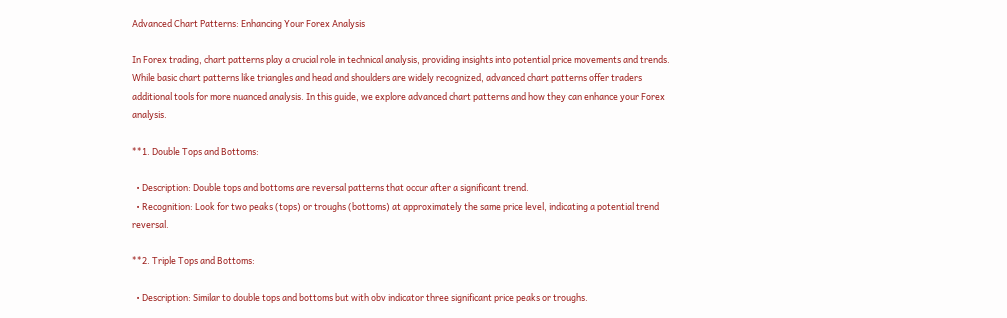Advanced Chart Patterns: Enhancing Your Forex Analysis

In Forex trading, chart patterns play a crucial role in technical analysis, providing insights into potential price movements and trends. While basic chart patterns like triangles and head and shoulders are widely recognized, advanced chart patterns offer traders additional tools for more nuanced analysis. In this guide, we explore advanced chart patterns and how they can enhance your Forex analysis.

**1. Double Tops and Bottoms:

  • Description: Double tops and bottoms are reversal patterns that occur after a significant trend.
  • Recognition: Look for two peaks (tops) or troughs (bottoms) at approximately the same price level, indicating a potential trend reversal.

**2. Triple Tops and Bottoms:

  • Description: Similar to double tops and bottoms but with obv indicator three significant price peaks or troughs.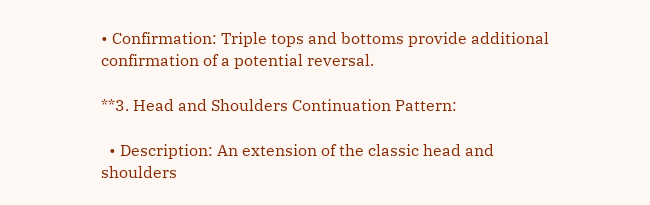• Confirmation: Triple tops and bottoms provide additional confirmation of a potential reversal.

**3. Head and Shoulders Continuation Pattern:

  • Description: An extension of the classic head and shoulders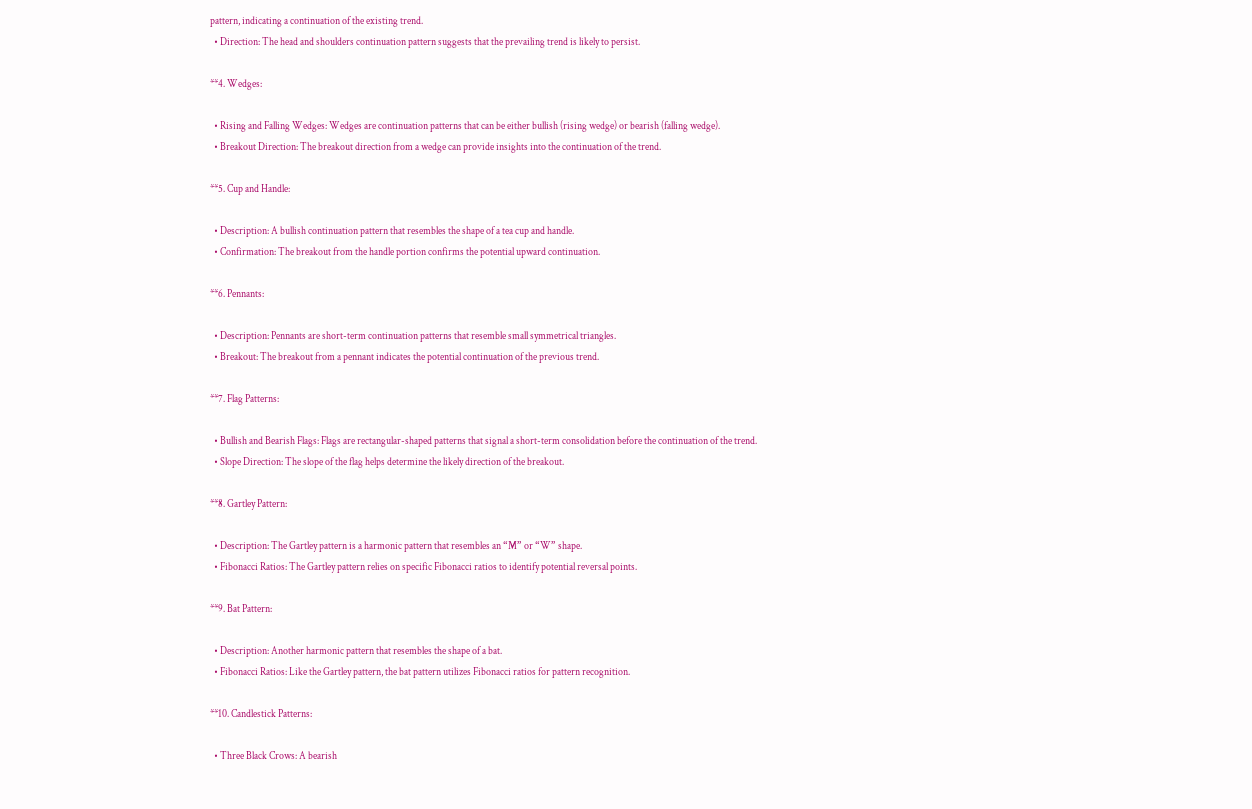pattern, indicating a continuation of the existing trend.
  • Direction: The head and shoulders continuation pattern suggests that the prevailing trend is likely to persist.

**4. Wedges:

  • Rising and Falling Wedges: Wedges are continuation patterns that can be either bullish (rising wedge) or bearish (falling wedge).
  • Breakout Direction: The breakout direction from a wedge can provide insights into the continuation of the trend.

**5. Cup and Handle:

  • Description: A bullish continuation pattern that resembles the shape of a tea cup and handle.
  • Confirmation: The breakout from the handle portion confirms the potential upward continuation.

**6. Pennants:

  • Description: Pennants are short-term continuation patterns that resemble small symmetrical triangles.
  • Breakout: The breakout from a pennant indicates the potential continuation of the previous trend.

**7. Flag Patterns:

  • Bullish and Bearish Flags: Flags are rectangular-shaped patterns that signal a short-term consolidation before the continuation of the trend.
  • Slope Direction: The slope of the flag helps determine the likely direction of the breakout.

**8. Gartley Pattern:

  • Description: The Gartley pattern is a harmonic pattern that resembles an “M” or “W” shape.
  • Fibonacci Ratios: The Gartley pattern relies on specific Fibonacci ratios to identify potential reversal points.

**9. Bat Pattern:

  • Description: Another harmonic pattern that resembles the shape of a bat.
  • Fibonacci Ratios: Like the Gartley pattern, the bat pattern utilizes Fibonacci ratios for pattern recognition.

**10. Candlestick Patterns:

  • Three Black Crows: A bearish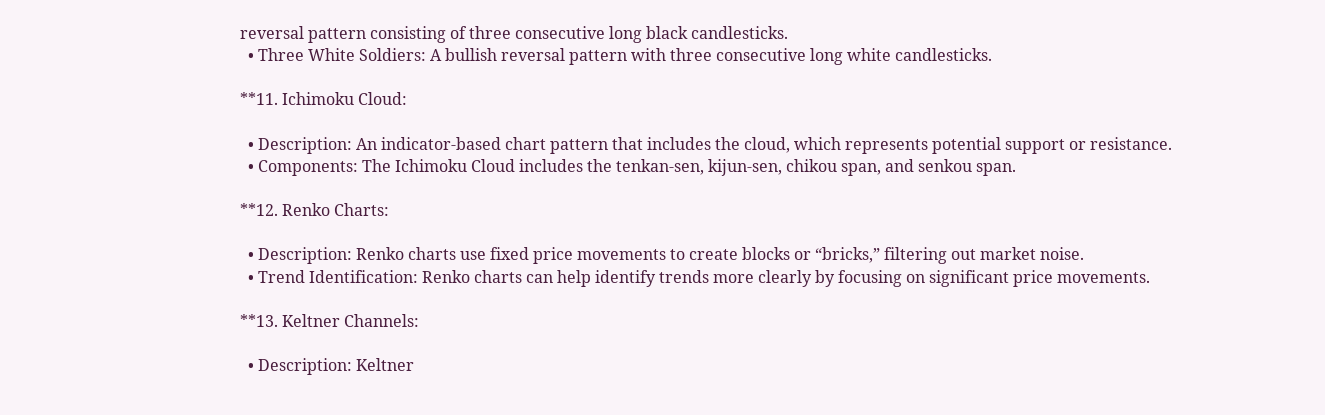reversal pattern consisting of three consecutive long black candlesticks.
  • Three White Soldiers: A bullish reversal pattern with three consecutive long white candlesticks.

**11. Ichimoku Cloud:

  • Description: An indicator-based chart pattern that includes the cloud, which represents potential support or resistance.
  • Components: The Ichimoku Cloud includes the tenkan-sen, kijun-sen, chikou span, and senkou span.

**12. Renko Charts:

  • Description: Renko charts use fixed price movements to create blocks or “bricks,” filtering out market noise.
  • Trend Identification: Renko charts can help identify trends more clearly by focusing on significant price movements.

**13. Keltner Channels:

  • Description: Keltner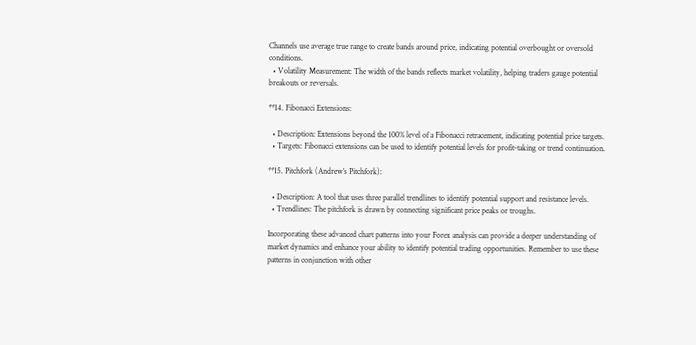Channels use average true range to create bands around price, indicating potential overbought or oversold conditions.
  • Volatility Measurement: The width of the bands reflects market volatility, helping traders gauge potential breakouts or reversals.

**14. Fibonacci Extensions:

  • Description: Extensions beyond the 100% level of a Fibonacci retracement, indicating potential price targets.
  • Targets: Fibonacci extensions can be used to identify potential levels for profit-taking or trend continuation.

**15. Pitchfork (Andrew’s Pitchfork):

  • Description: A tool that uses three parallel trendlines to identify potential support and resistance levels.
  • Trendlines: The pitchfork is drawn by connecting significant price peaks or troughs.

Incorporating these advanced chart patterns into your Forex analysis can provide a deeper understanding of market dynamics and enhance your ability to identify potential trading opportunities. Remember to use these patterns in conjunction with other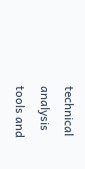technical analysis tools and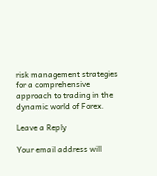risk management strategies for a comprehensive approach to trading in the dynamic world of Forex.

Leave a Reply

Your email address will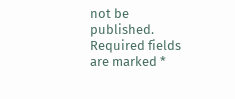not be published. Required fields are marked *